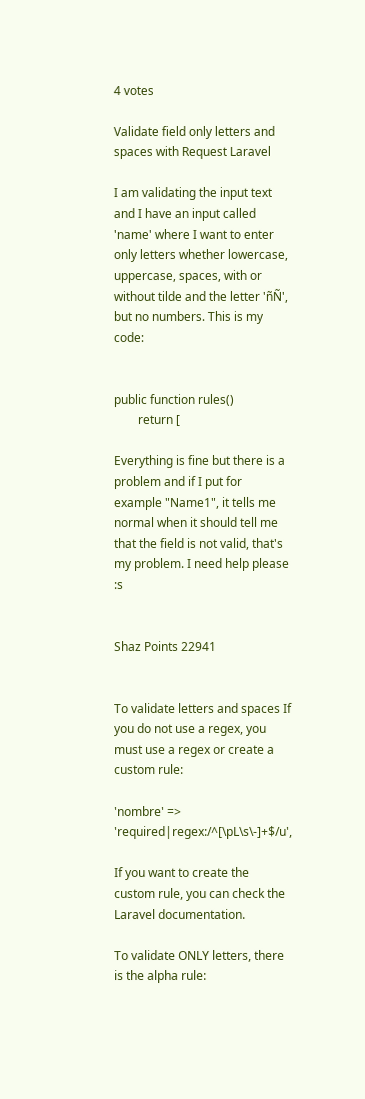4 votes

Validate field only letters and spaces with Request Laravel

I am validating the input text and I have an input called 'name' where I want to enter only letters whether lowercase, uppercase, spaces, with or without tilde and the letter 'ñÑ', but no numbers. This is my code:


public function rules()
        return [

Everything is fine but there is a problem and if I put for example "Name1", it tells me normal when it should tell me that the field is not valid, that's my problem. I need help please :s


Shaz Points 22941


To validate letters and spaces If you do not use a regex, you must use a regex or create a custom rule:

'nombre' => 'required|regex:/^[\pL\s\-]+$/u',

If you want to create the custom rule, you can check the Laravel documentation.

To validate ONLY letters, there is the alpha rule: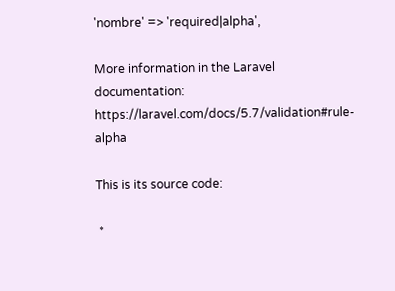'nombre' => 'required|alpha',

More information in the Laravel documentation: https://laravel.com/docs/5.7/validation#rule-alpha

This is its source code:

 *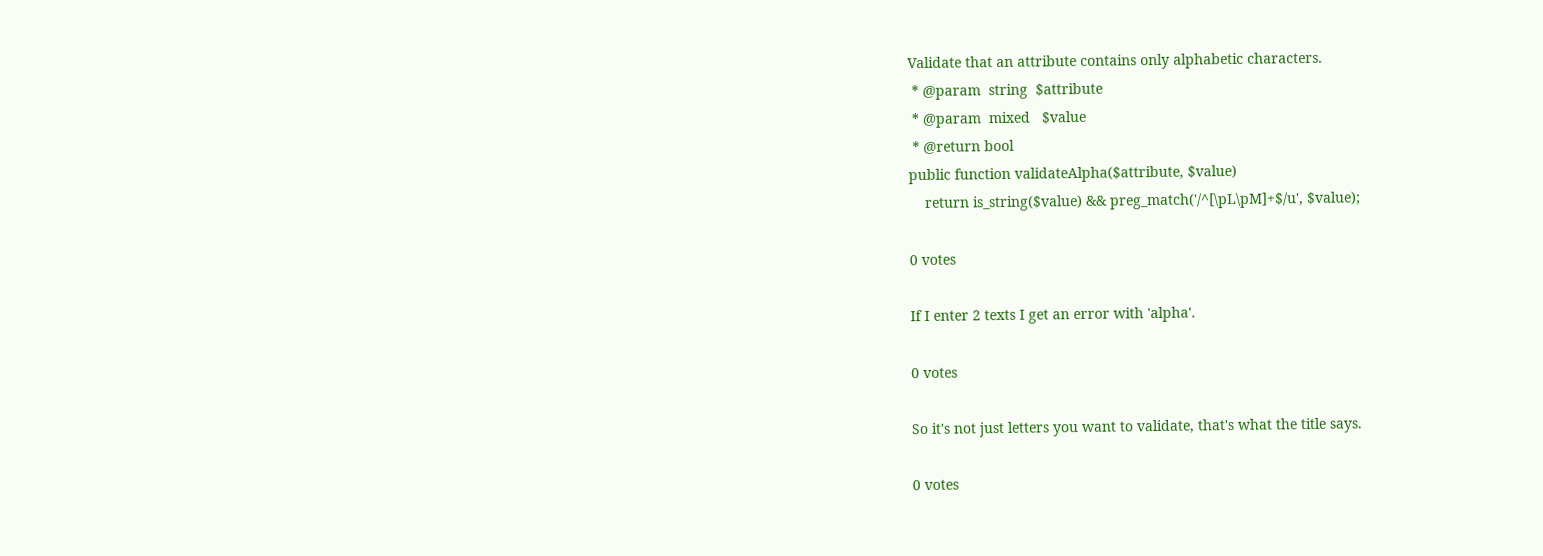Validate that an attribute contains only alphabetic characters.
 * @param  string  $attribute
 * @param  mixed   $value
 * @return bool
public function validateAlpha($attribute, $value)
    return is_string($value) && preg_match('/^[\pL\pM]+$/u', $value);

0 votes

If I enter 2 texts I get an error with 'alpha'.

0 votes

So it's not just letters you want to validate, that's what the title says.

0 votes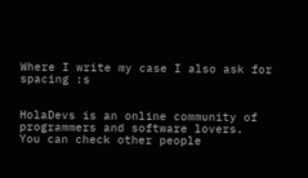Where I write my case I also ask for spacing :s


HolaDevs is an online community of programmers and software lovers.
You can check other people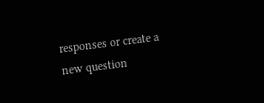responses or create a new question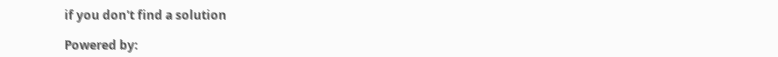if you don't find a solution

Powered by: